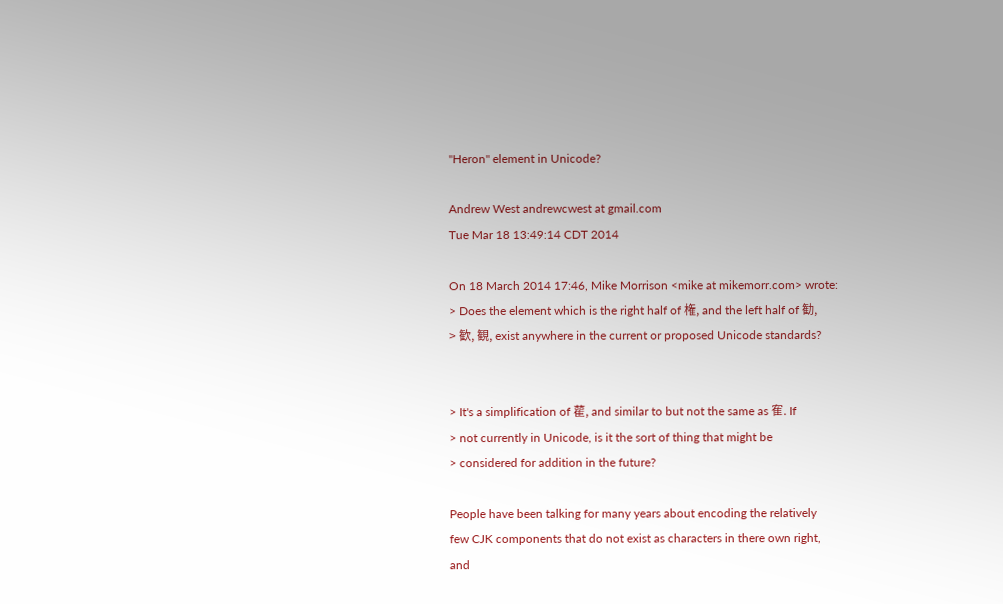"Heron" element in Unicode?

Andrew West andrewcwest at gmail.com
Tue Mar 18 13:49:14 CDT 2014

On 18 March 2014 17:46, Mike Morrison <mike at mikemorr.com> wrote:
> Does the element which is the right half of 権, and the left half of 勧,
> 歓, 観, exist anywhere in the current or proposed Unicode standards?


> It's a simplification of 雚, and similar to but not the same as 隺. If
> not currently in Unicode, is it the sort of thing that might be
> considered for addition in the future?

People have been talking for many years about encoding the relatively
few CJK components that do not exist as characters in there own right,
and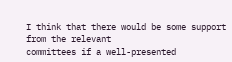I think that there would be some support from the relevant
committees if a well-presented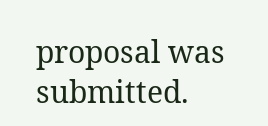proposal was submitted.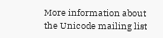More information about the Unicode mailing list